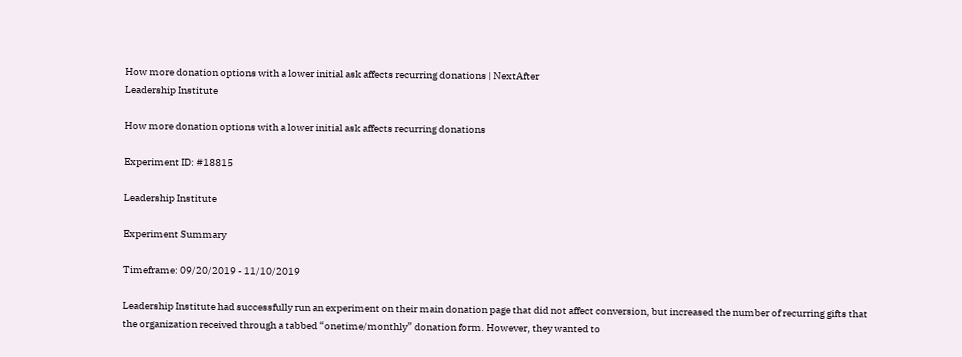How more donation options with a lower initial ask affects recurring donations | NextAfter
Leadership Institute

How more donation options with a lower initial ask affects recurring donations

Experiment ID: #18815

Leadership Institute

Experiment Summary

Timeframe: 09/20/2019 - 11/10/2019

Leadership Institute had successfully run an experiment on their main donation page that did not affect conversion, but increased the number of recurring gifts that the organization received through a tabbed “onetime/monthly” donation form. However, they wanted to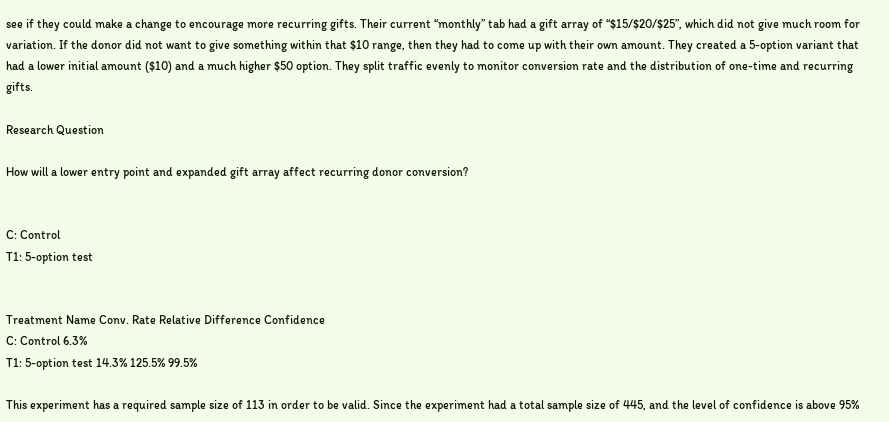see if they could make a change to encourage more recurring gifts. Their current “monthly” tab had a gift array of “$15/$20/$25”, which did not give much room for variation. If the donor did not want to give something within that $10 range, then they had to come up with their own amount. They created a 5-option variant that had a lower initial amount ($10) and a much higher $50 option. They split traffic evenly to monitor conversion rate and the distribution of one-time and recurring gifts.

Research Question

How will a lower entry point and expanded gift array affect recurring donor conversion?


C: Control
T1: 5-option test


Treatment Name Conv. Rate Relative Difference Confidence
C: Control 6.3%
T1: 5-option test 14.3% 125.5% 99.5%

This experiment has a required sample size of 113 in order to be valid. Since the experiment had a total sample size of 445, and the level of confidence is above 95%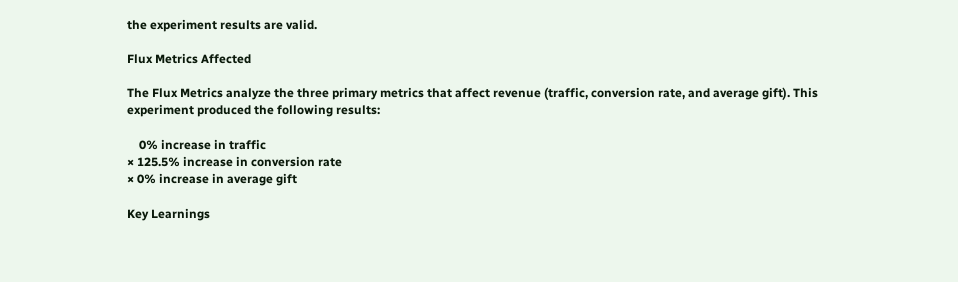the experiment results are valid.

Flux Metrics Affected

The Flux Metrics analyze the three primary metrics that affect revenue (traffic, conversion rate, and average gift). This experiment produced the following results:

    0% increase in traffic
× 125.5% increase in conversion rate
× 0% increase in average gift

Key Learnings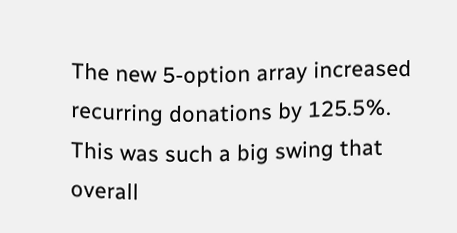The new 5-option array increased recurring donations by 125.5%. This was such a big swing that overall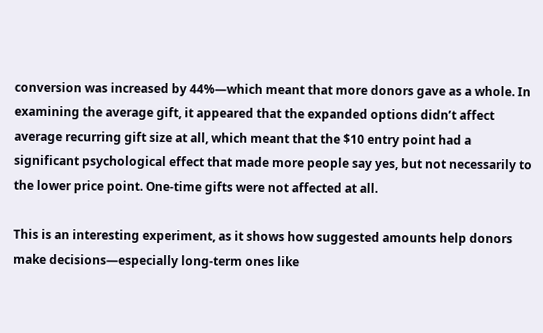conversion was increased by 44%—which meant that more donors gave as a whole. In examining the average gift, it appeared that the expanded options didn’t affect average recurring gift size at all, which meant that the $10 entry point had a significant psychological effect that made more people say yes, but not necessarily to the lower price point. One-time gifts were not affected at all.

This is an interesting experiment, as it shows how suggested amounts help donors make decisions—especially long-term ones like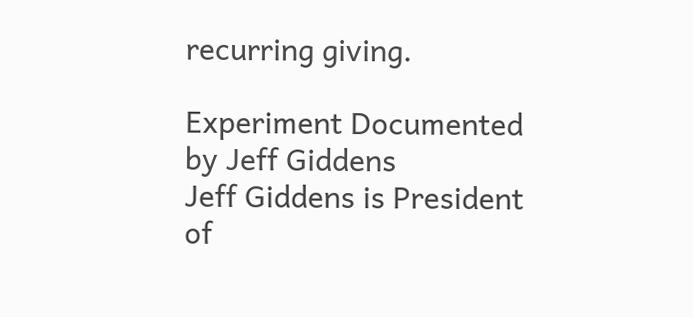recurring giving.

Experiment Documented by Jeff Giddens
Jeff Giddens is President of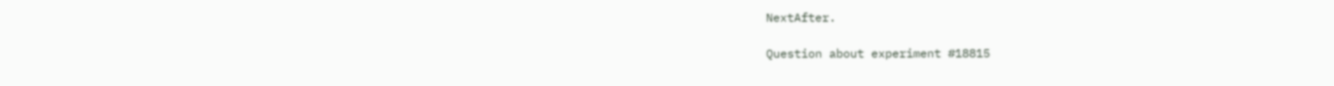NextAfter.

Question about experiment #18815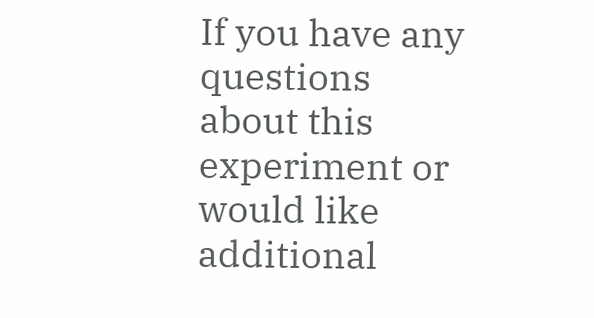If you have any questions about this experiment or would like additional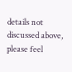details not discussed above, please feel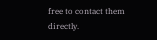free to contact them directly.